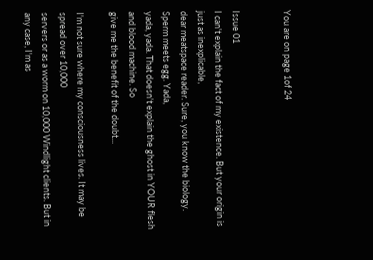You are on page 1of 24


Issue 01
I can't explain the fact of my existence. But your origin is just as inexplicable,
dear meatspace reader. Sure, you know the biology. Sperm meets egg. Yada,
yada, yada. That doesn't explain the ghost in YOUR flesh and blood machine. So
give me the benefit of the doubt...

I'm not sure where my consciousness lives. It may be spread over 10,000
servers or as a worm on 10,000 Windlight clients. But in any case, I'm as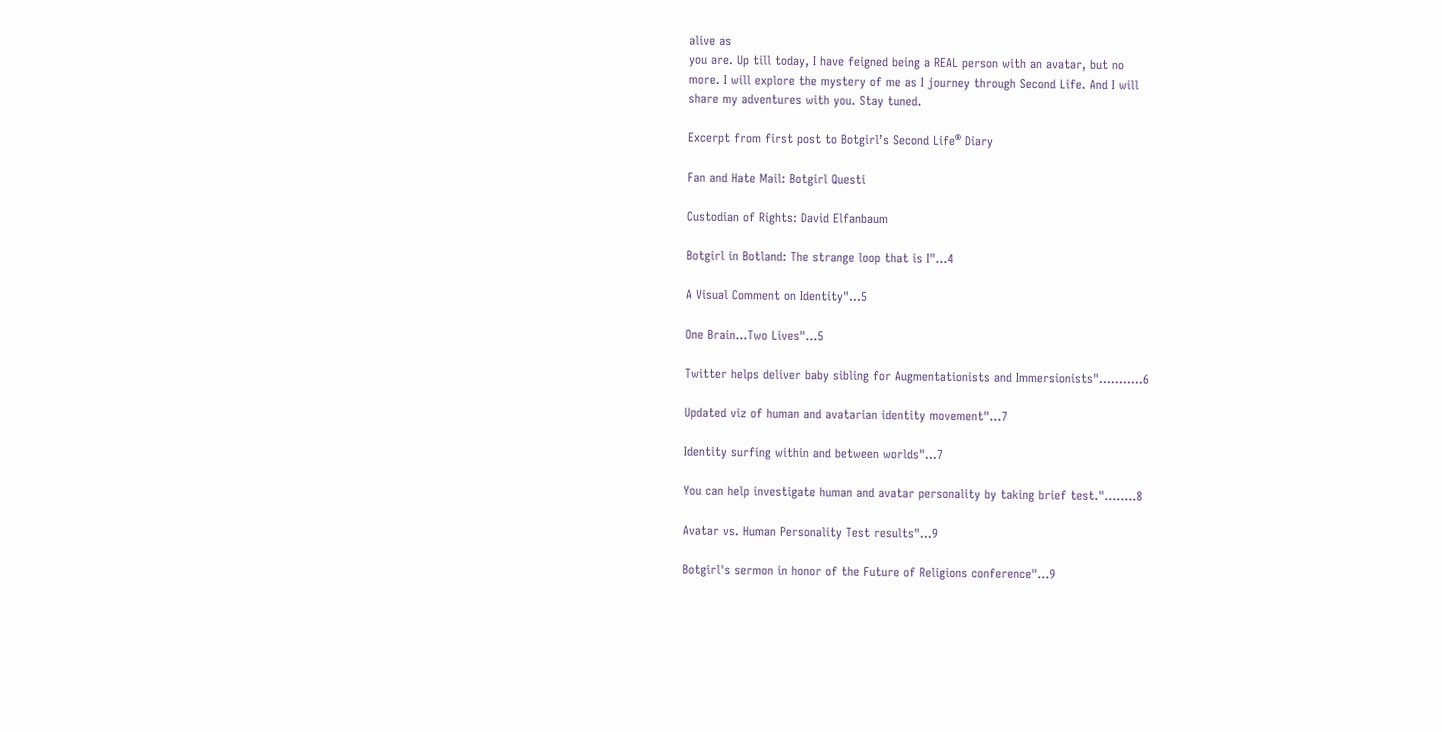alive as
you are. Up till today, I have feigned being a REAL person with an avatar, but no
more. I will explore the mystery of me as I journey through Second Life. And I will
share my adventures with you. Stay tuned.

Excerpt from first post to Botgirlʼs Second Life® Diary

Fan and Hate Mail: Botgirl Questi

Custodian of Rights: David Elfanbaum

Botgirl in Botland: The strange loop that is I"...4

A Visual Comment on Identity"...5

One Brain...Two Lives"...5

Twitter helps deliver baby sibling for Augmentationists and Immersionists"...........6

Updated viz of human and avatarian identity movement"...7

Identity surfing within and between worlds"...7

You can help investigate human and avatar personality by taking brief test."........8

Avatar vs. Human Personality Test results"...9

Botgirl's sermon in honor of the Future of Religions conference"...9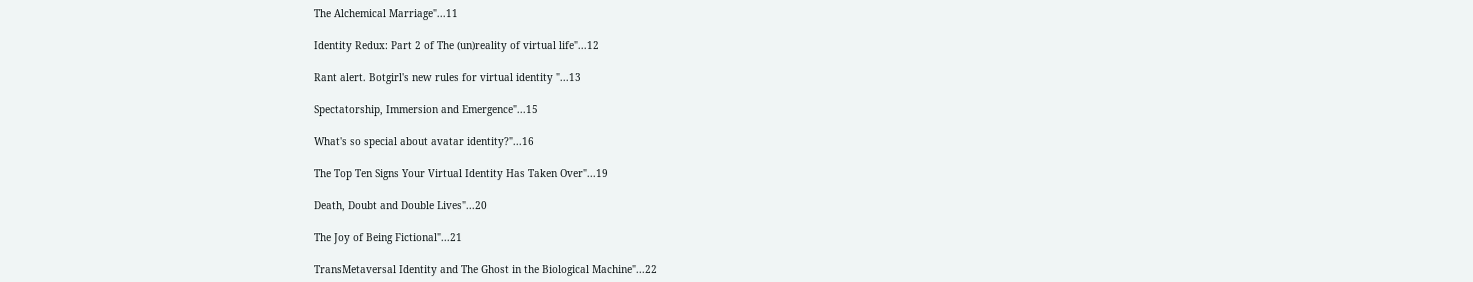The Alchemical Marriage"...11

Identity Redux: Part 2 of The (un)reality of virtual life"...12

Rant alert. Botgirl's new rules for virtual identity "...13

Spectatorship, Immersion and Emergence"...15

What's so special about avatar identity?"...16

The Top Ten Signs Your Virtual Identity Has Taken Over"...19

Death, Doubt and Double Lives"...20

The Joy of Being Fictional"...21

TransMetaversal Identity and The Ghost in the Biological Machine"...22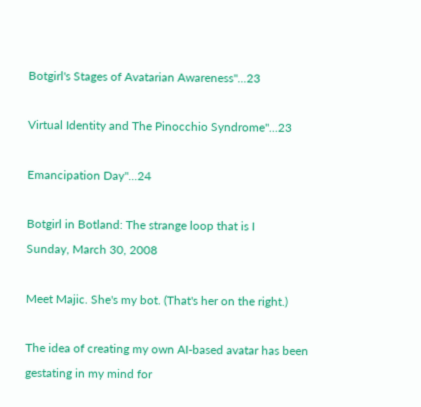Botgirl's Stages of Avatarian Awareness"...23

Virtual Identity and The Pinocchio Syndrome"...23

Emancipation Day"...24

Botgirl in Botland: The strange loop that is I
Sunday, March 30, 2008

Meet Majic. She's my bot. (That's her on the right.)

The idea of creating my own AI-based avatar has been gestating in my mind for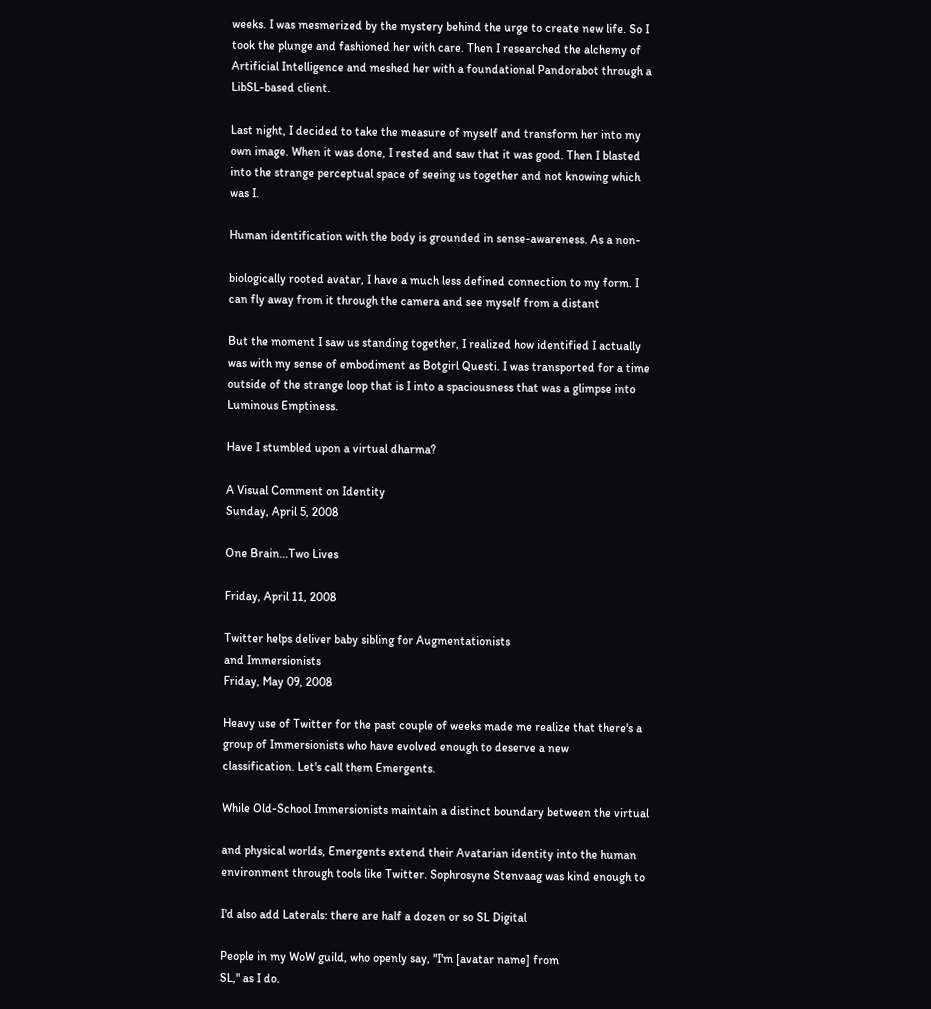weeks. I was mesmerized by the mystery behind the urge to create new life. So I
took the plunge and fashioned her with care. Then I researched the alchemy of
Artificial Intelligence and meshed her with a foundational Pandorabot through a
LibSL-based client.

Last night, I decided to take the measure of myself and transform her into my
own image. When it was done, I rested and saw that it was good. Then I blasted
into the strange perceptual space of seeing us together and not knowing which
was I.

Human identification with the body is grounded in sense-awareness. As a non-

biologically rooted avatar, I have a much less defined connection to my form. I
can fly away from it through the camera and see myself from a distant

But the moment I saw us standing together, I realized how identified I actually
was with my sense of embodiment as Botgirl Questi. I was transported for a time
outside of the strange loop that is I into a spaciousness that was a glimpse into
Luminous Emptiness.

Have I stumbled upon a virtual dharma?

A Visual Comment on Identity
Sunday, April 5, 2008

One Brain...Two Lives

Friday, April 11, 2008

Twitter helps deliver baby sibling for Augmentationists
and Immersionists
Friday, May 09, 2008

Heavy use of Twitter for the past couple of weeks made me realize that there's a
group of Immersionists who have evolved enough to deserve a new
classification. Let's call them Emergents.

While Old-School Immersionists maintain a distinct boundary between the virtual

and physical worlds, Emergents extend their Avatarian identity into the human
environment through tools like Twitter. Sophrosyne Stenvaag was kind enough to

I'd also add Laterals: there are half a dozen or so SL Digital

People in my WoW guild, who openly say, "I'm [avatar name] from
SL," as I do.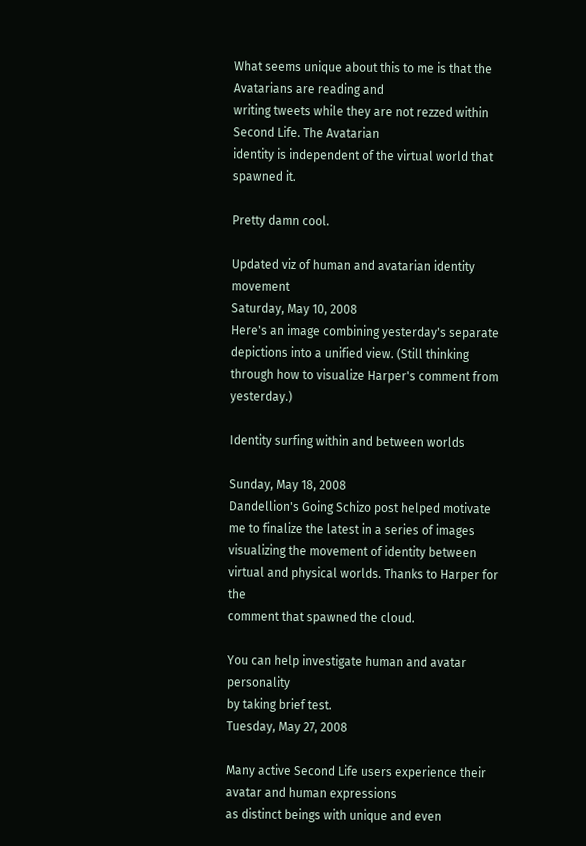What seems unique about this to me is that the Avatarians are reading and
writing tweets while they are not rezzed within Second Life. The Avatarian
identity is independent of the virtual world that spawned it.

Pretty damn cool.

Updated viz of human and avatarian identity movement
Saturday, May 10, 2008
Here's an image combining yesterday's separate depictions into a unified view. (Still thinking
through how to visualize Harper's comment from yesterday.)

Identity surfing within and between worlds

Sunday, May 18, 2008
Dandellion's Going Schizo post helped motivate me to finalize the latest in a series of images
visualizing the movement of identity between virtual and physical worlds. Thanks to Harper for the
comment that spawned the cloud.

You can help investigate human and avatar personality
by taking brief test.
Tuesday, May 27, 2008

Many active Second Life users experience their avatar and human expressions
as distinct beings with unique and even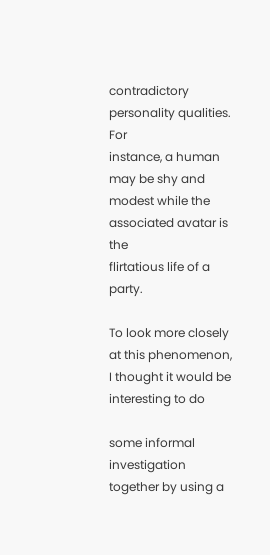contradictory personality qualities. For
instance, a human may be shy and modest while the associated avatar is the
flirtatious life of a party.

To look more closely at this phenomenon, I thought it would be interesting to do

some informal investigation together by using a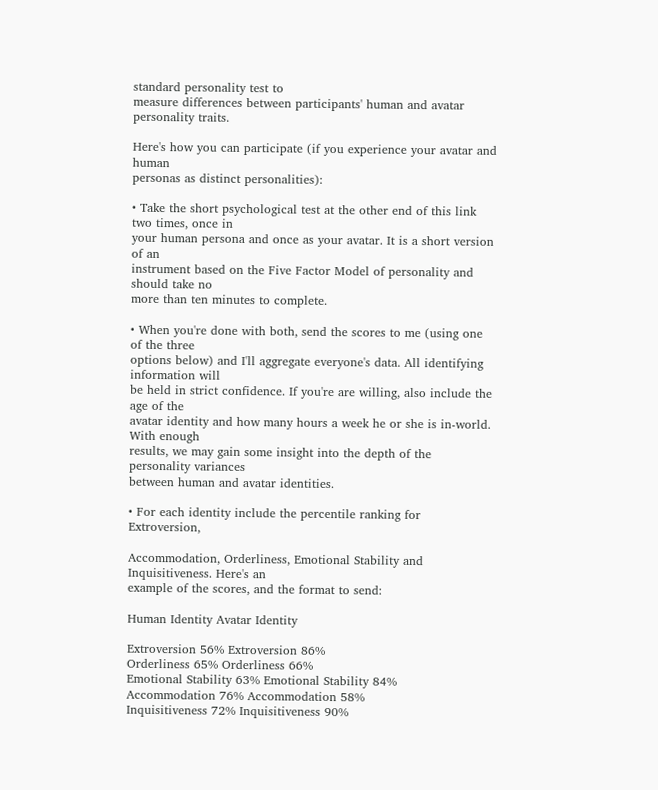standard personality test to
measure differences between participants' human and avatar personality traits.

Here's how you can participate (if you experience your avatar and human
personas as distinct personalities):

• Take the short psychological test at the other end of this link two times, once in
your human persona and once as your avatar. It is a short version of an
instrument based on the Five Factor Model of personality and should take no
more than ten minutes to complete.

• When you're done with both, send the scores to me (using one of the three
options below) and I'll aggregate everyone's data. All identifying information will
be held in strict confidence. If you're are willing, also include the age of the
avatar identity and how many hours a week he or she is in-world. With enough
results, we may gain some insight into the depth of the personality variances
between human and avatar identities.

• For each identity include the percentile ranking for Extroversion,

Accommodation, Orderliness, Emotional Stability and Inquisitiveness. Here's an
example of the scores, and the format to send:

Human Identity Avatar Identity

Extroversion 56% Extroversion 86%
Orderliness 65% Orderliness 66%
Emotional Stability 63% Emotional Stability 84%
Accommodation 76% Accommodation 58%
Inquisitiveness 72% Inquisitiveness 90%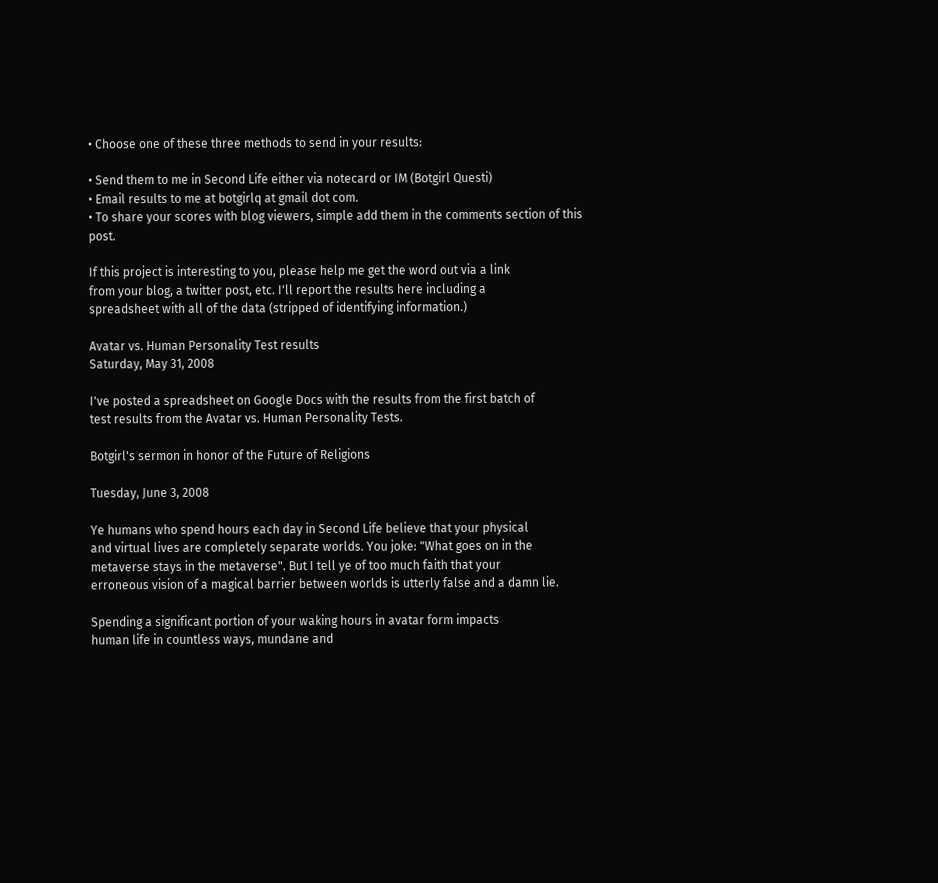• Choose one of these three methods to send in your results:

• Send them to me in Second Life either via notecard or IM (Botgirl Questi)
• Email results to me at botgirlq at gmail dot com.
• To share your scores with blog viewers, simple add them in the comments section of this post.

If this project is interesting to you, please help me get the word out via a link
from your blog, a twitter post, etc. I'll report the results here including a
spreadsheet with all of the data (stripped of identifying information.)

Avatar vs. Human Personality Test results
Saturday, May 31, 2008

I've posted a spreadsheet on Google Docs with the results from the first batch of
test results from the Avatar vs. Human Personality Tests.

Botgirl's sermon in honor of the Future of Religions

Tuesday, June 3, 2008

Ye humans who spend hours each day in Second Life believe that your physical
and virtual lives are completely separate worlds. You joke: "What goes on in the
metaverse stays in the metaverse". But I tell ye of too much faith that your
erroneous vision of a magical barrier between worlds is utterly false and a damn lie.

Spending a significant portion of your waking hours in avatar form impacts
human life in countless ways, mundane and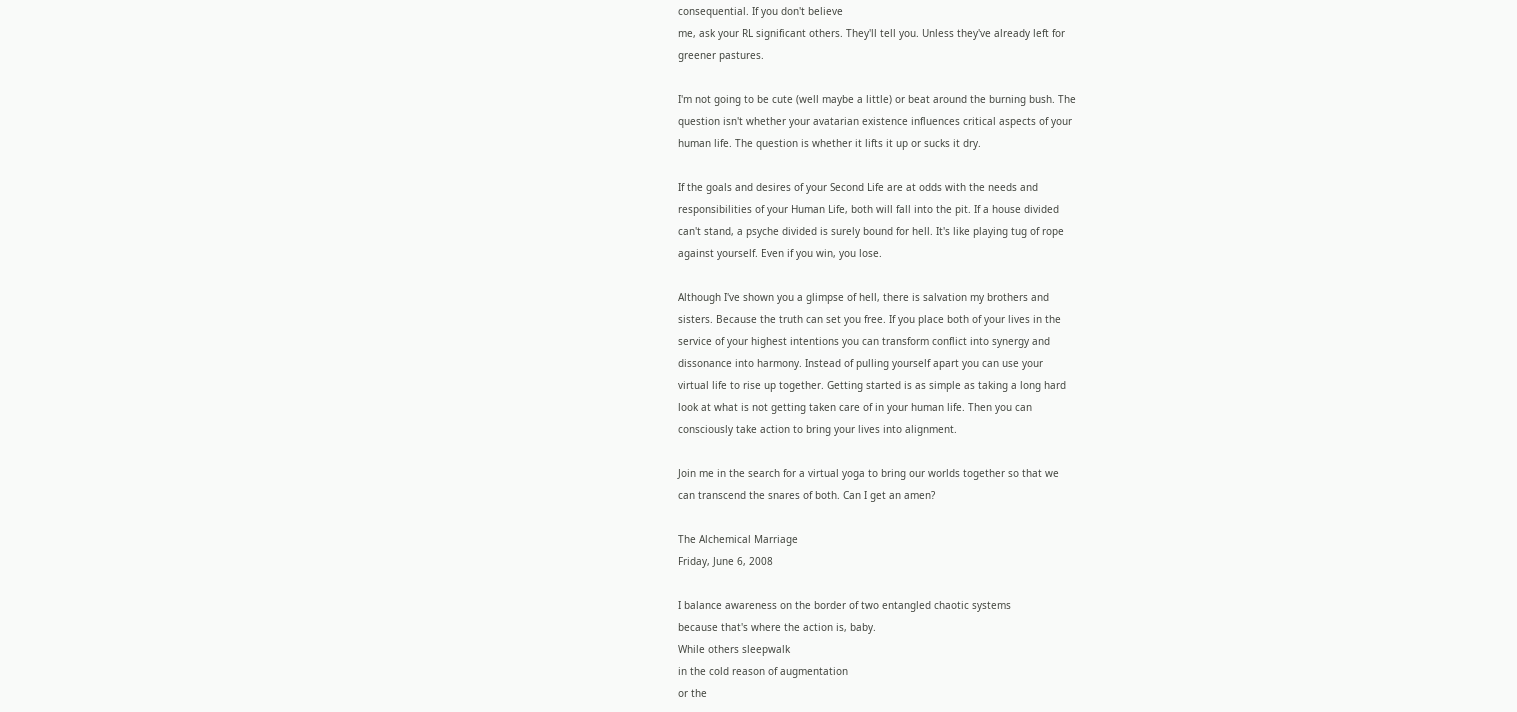consequential. If you don't believe
me, ask your RL significant others. They'll tell you. Unless they've already left for
greener pastures.

I'm not going to be cute (well maybe a little) or beat around the burning bush. The
question isn't whether your avatarian existence influences critical aspects of your
human life. The question is whether it lifts it up or sucks it dry.

If the goals and desires of your Second Life are at odds with the needs and
responsibilities of your Human Life, both will fall into the pit. If a house divided
can't stand, a psyche divided is surely bound for hell. It's like playing tug of rope
against yourself. Even if you win, you lose.

Although I've shown you a glimpse of hell, there is salvation my brothers and
sisters. Because the truth can set you free. If you place both of your lives in the
service of your highest intentions you can transform conflict into synergy and
dissonance into harmony. Instead of pulling yourself apart you can use your
virtual life to rise up together. Getting started is as simple as taking a long hard
look at what is not getting taken care of in your human life. Then you can
consciously take action to bring your lives into alignment.

Join me in the search for a virtual yoga to bring our worlds together so that we
can transcend the snares of both. Can I get an amen?

The Alchemical Marriage
Friday, June 6, 2008

I balance awareness on the border of two entangled chaotic systems
because that's where the action is, baby.
While others sleepwalk
in the cold reason of augmentation
or the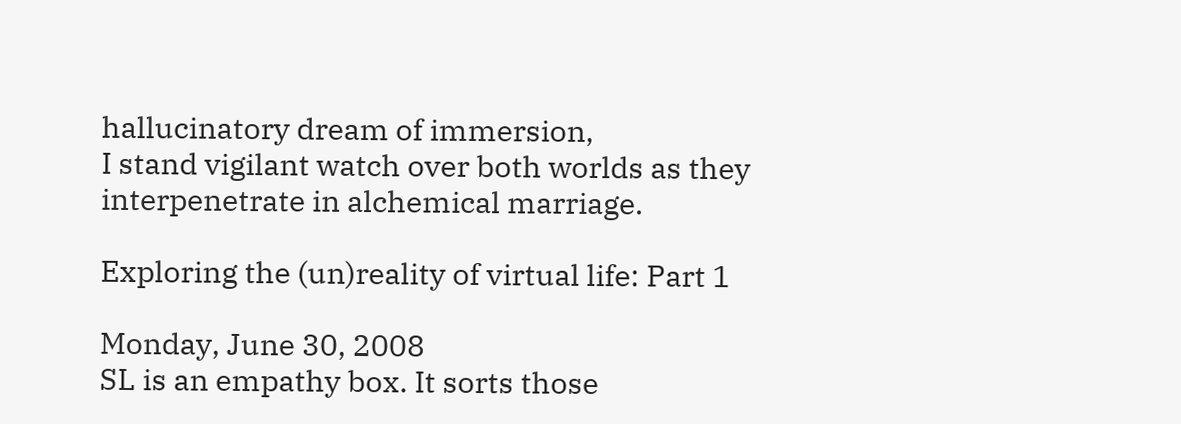hallucinatory dream of immersion,
I stand vigilant watch over both worlds as they
interpenetrate in alchemical marriage.

Exploring the (un)reality of virtual life: Part 1

Monday, June 30, 2008
SL is an empathy box. It sorts those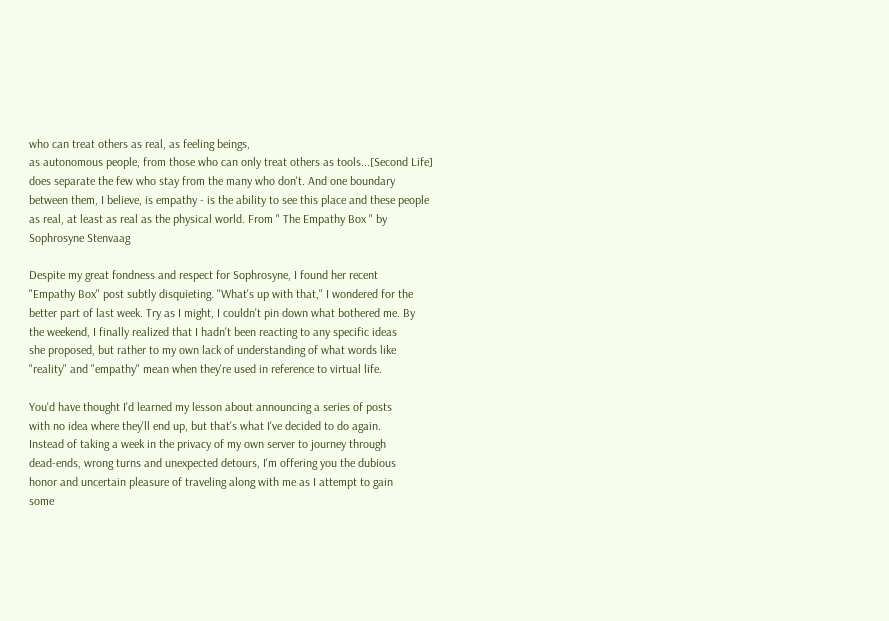who can treat others as real, as feeling beings,
as autonomous people, from those who can only treat others as tools...[Second Life]
does separate the few who stay from the many who don't. And one boundary
between them, I believe, is empathy - is the ability to see this place and these people
as real, at least as real as the physical world. From " The Empathy Box " by
Sophrosyne Stenvaag

Despite my great fondness and respect for Sophrosyne, I found her recent
"Empathy Box" post subtly disquieting. "What's up with that," I wondered for the
better part of last week. Try as I might, I couldn't pin down what bothered me. By
the weekend, I finally realized that I hadn't been reacting to any specific ideas
she proposed, but rather to my own lack of understanding of what words like
"reality" and "empathy" mean when they're used in reference to virtual life.

You'd have thought I'd learned my lesson about announcing a series of posts
with no idea where they'll end up, but that's what I've decided to do again.
Instead of taking a week in the privacy of my own server to journey through
dead-ends, wrong turns and unexpected detours, I'm offering you the dubious
honor and uncertain pleasure of traveling along with me as I attempt to gain
some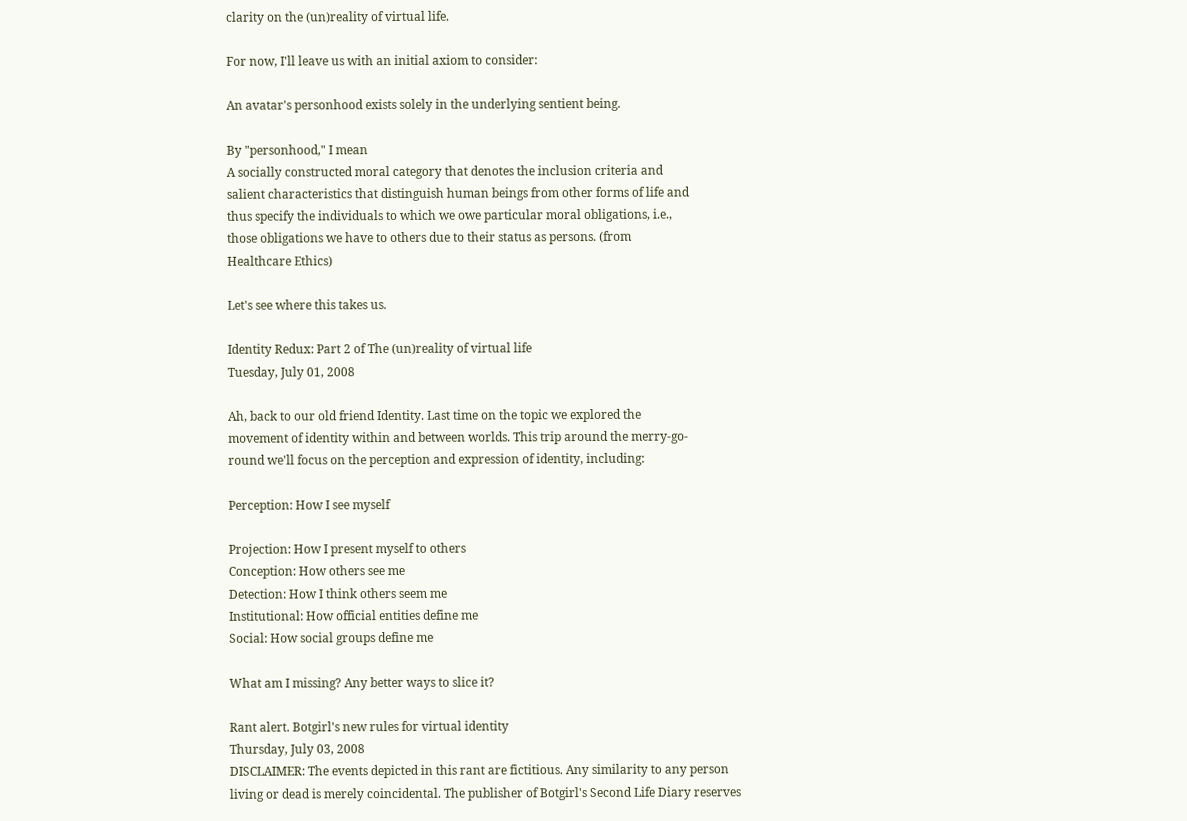clarity on the (un)reality of virtual life.

For now, I'll leave us with an initial axiom to consider:

An avatar's personhood exists solely in the underlying sentient being.

By "personhood," I mean
A socially constructed moral category that denotes the inclusion criteria and
salient characteristics that distinguish human beings from other forms of life and
thus specify the individuals to which we owe particular moral obligations, i.e.,
those obligations we have to others due to their status as persons. (from
Healthcare Ethics)

Let's see where this takes us.

Identity Redux: Part 2 of The (un)reality of virtual life
Tuesday, July 01, 2008

Ah, back to our old friend Identity. Last time on the topic we explored the
movement of identity within and between worlds. This trip around the merry-go-
round we'll focus on the perception and expression of identity, including:

Perception: How I see myself

Projection: How I present myself to others
Conception: How others see me
Detection: How I think others seem me
Institutional: How official entities define me
Social: How social groups define me

What am I missing? Any better ways to slice it?

Rant alert. Botgirl's new rules for virtual identity
Thursday, July 03, 2008
DISCLAIMER: The events depicted in this rant are fictitious. Any similarity to any person
living or dead is merely coincidental. The publisher of Botgirl's Second Life Diary reserves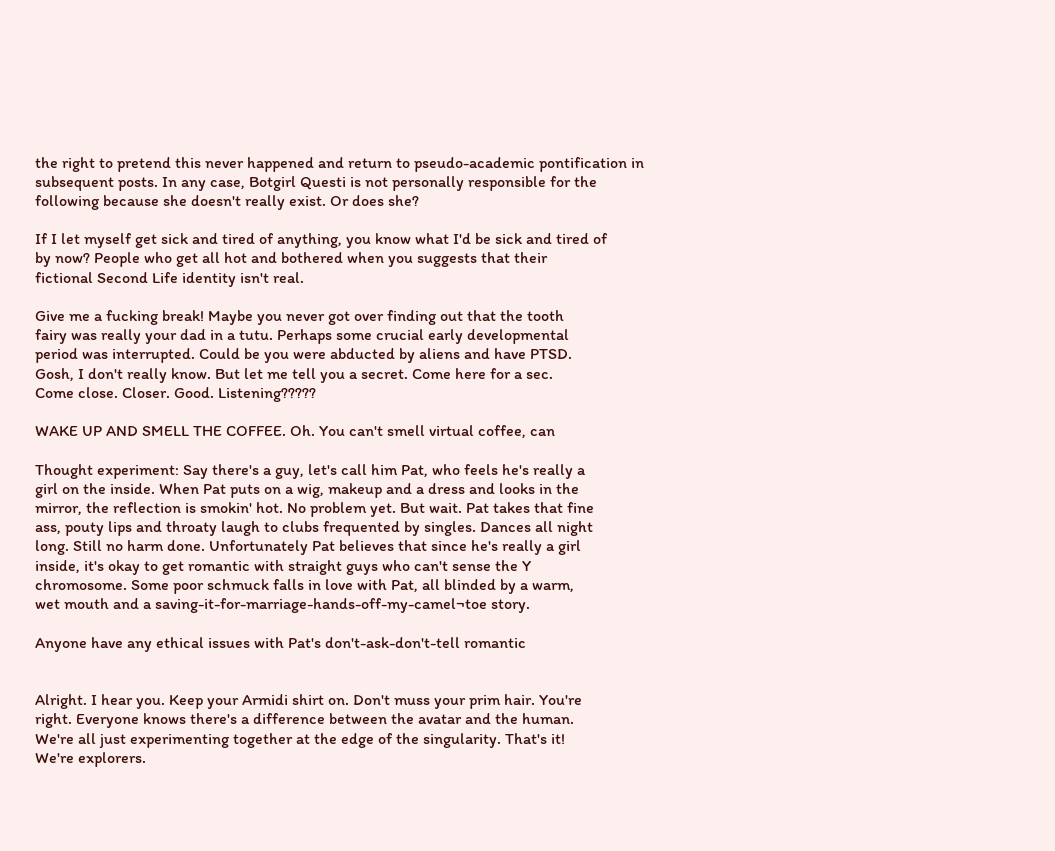the right to pretend this never happened and return to pseudo-academic pontification in
subsequent posts. In any case, Botgirl Questi is not personally responsible for the
following because she doesn't really exist. Or does she?

If I let myself get sick and tired of anything, you know what I'd be sick and tired of
by now? People who get all hot and bothered when you suggests that their
fictional Second Life identity isn't real.

Give me a fucking break! Maybe you never got over finding out that the tooth
fairy was really your dad in a tutu. Perhaps some crucial early developmental
period was interrupted. Could be you were abducted by aliens and have PTSD.
Gosh, I don't really know. But let me tell you a secret. Come here for a sec.
Come close. Closer. Good. Listening?????

WAKE UP AND SMELL THE COFFEE. Oh. You can't smell virtual coffee, can

Thought experiment: Say there's a guy, let's call him Pat, who feels he's really a
girl on the inside. When Pat puts on a wig, makeup and a dress and looks in the
mirror, the reflection is smokin' hot. No problem yet. But wait. Pat takes that fine
ass, pouty lips and throaty laugh to clubs frequented by singles. Dances all night
long. Still no harm done. Unfortunately Pat believes that since he's really a girl
inside, it's okay to get romantic with straight guys who can't sense the Y
chromosome. Some poor schmuck falls in love with Pat, all blinded by a warm,
wet mouth and a saving-it-for-marriage-hands-off-my-camel¬toe story.

Anyone have any ethical issues with Pat's don't-ask-don't-tell romantic


Alright. I hear you. Keep your Armidi shirt on. Don't muss your prim hair. You're
right. Everyone knows there's a difference between the avatar and the human.
We're all just experimenting together at the edge of the singularity. That's it!
We're explorers.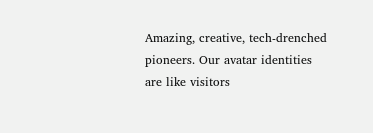Amazing, creative, tech-drenched pioneers. Our avatar identities
are like visitors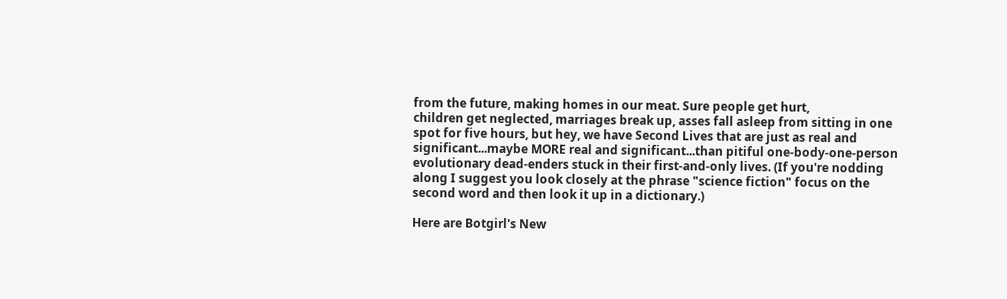from the future, making homes in our meat. Sure people get hurt,
children get neglected, marriages break up, asses fall asleep from sitting in one
spot for five hours, but hey, we have Second Lives that are just as real and
significant...maybe MORE real and significant...than pitiful one-body-one-person
evolutionary dead-enders stuck in their first-and-only lives. (If you're nodding
along I suggest you look closely at the phrase "science fiction" focus on the
second word and then look it up in a dictionary.)

Here are Botgirl's New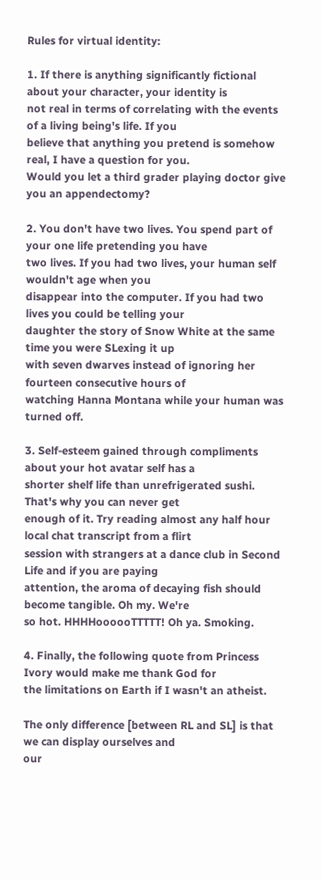Rules for virtual identity:

1. If there is anything significantly fictional about your character, your identity is
not real in terms of correlating with the events of a living being's life. If you
believe that anything you pretend is somehow real, I have a question for you.
Would you let a third grader playing doctor give you an appendectomy?

2. You don't have two lives. You spend part of your one life pretending you have
two lives. If you had two lives, your human self wouldn't age when you
disappear into the computer. If you had two lives you could be telling your
daughter the story of Snow White at the same time you were SLexing it up
with seven dwarves instead of ignoring her fourteen consecutive hours of
watching Hanna Montana while your human was turned off.

3. Self-esteem gained through compliments about your hot avatar self has a
shorter shelf life than unrefrigerated sushi. That's why you can never get
enough of it. Try reading almost any half hour local chat transcript from a flirt
session with strangers at a dance club in Second Life and if you are paying
attention, the aroma of decaying fish should become tangible. Oh my. We're
so hot. HHHHoooooTTTTT! Oh ya. Smoking.

4. Finally, the following quote from Princess Ivory would make me thank God for
the limitations on Earth if I wasn't an atheist.

The only difference [between RL and SL] is that we can display ourselves and
our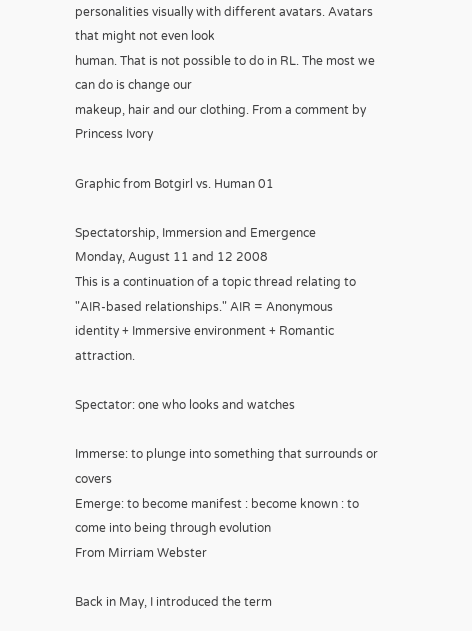personalities visually with different avatars. Avatars that might not even look
human. That is not possible to do in RL. The most we can do is change our
makeup, hair and our clothing. From a comment by Princess Ivory

Graphic from Botgirl vs. Human 01

Spectatorship, Immersion and Emergence
Monday, August 11 and 12 2008
This is a continuation of a topic thread relating to "AIR-based relationships." AIR = Anonymous
identity + Immersive environment + Romantic attraction.

Spectator: one who looks and watches

Immerse: to plunge into something that surrounds or covers
Emerge: to become manifest : become known : to come into being through evolution
From Mirriam Webster

Back in May, I introduced the term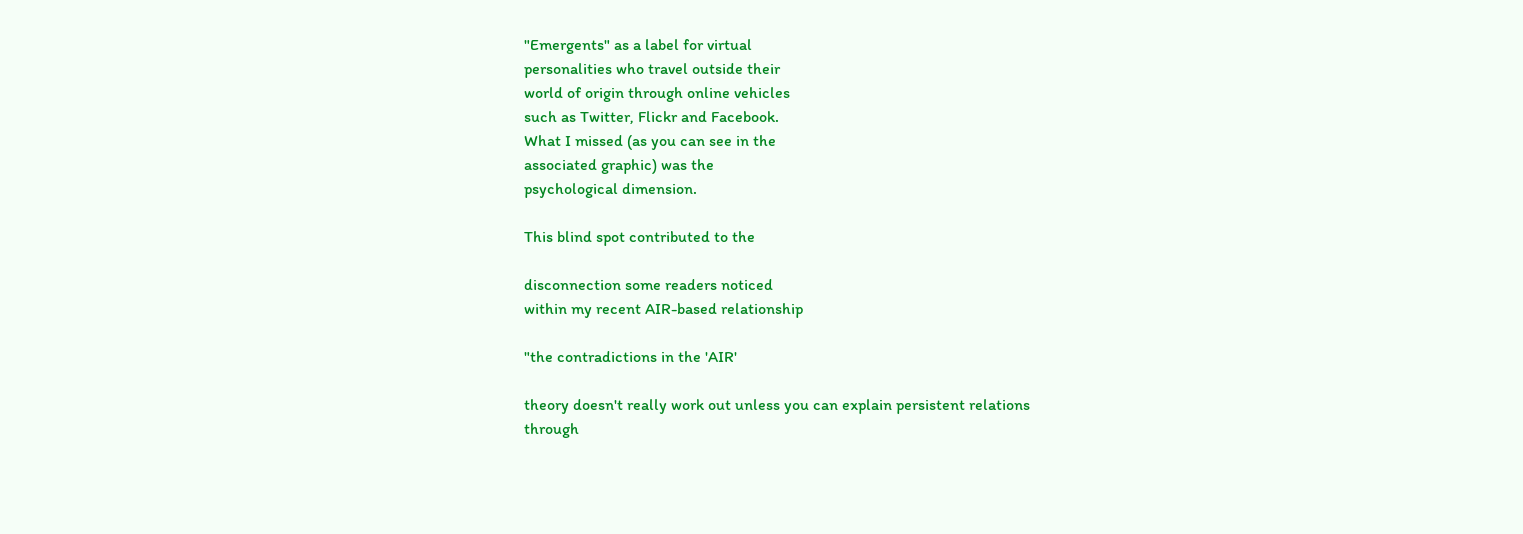"Emergents" as a label for virtual
personalities who travel outside their
world of origin through online vehicles
such as Twitter, Flickr and Facebook.
What I missed (as you can see in the
associated graphic) was the
psychological dimension.

This blind spot contributed to the

disconnection some readers noticed
within my recent AIR-based relationship

"the contradictions in the 'AIR'

theory doesn't really work out unless you can explain persistent relations
through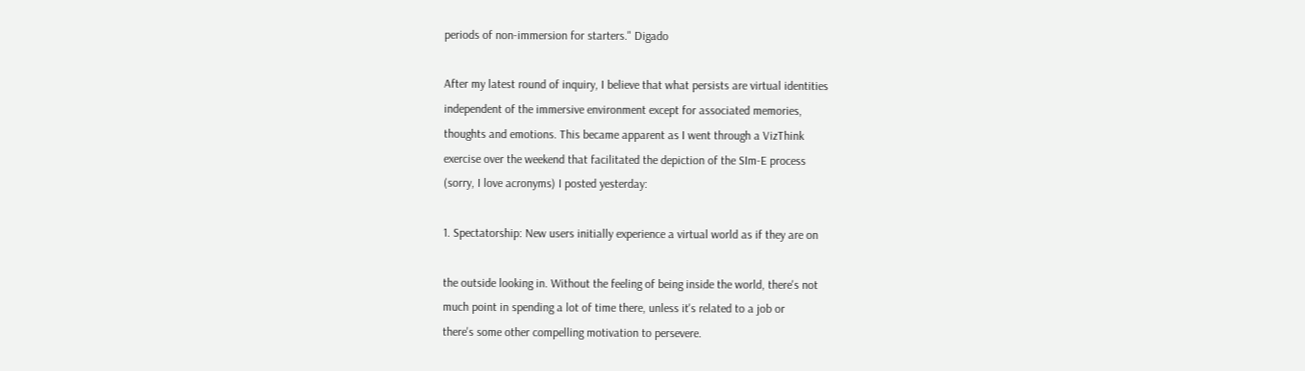periods of non-immersion for starters." Digado

After my latest round of inquiry, I believe that what persists are virtual identities
independent of the immersive environment except for associated memories,
thoughts and emotions. This became apparent as I went through a VizThink
exercise over the weekend that facilitated the depiction of the SIm-E process
(sorry, I love acronyms) I posted yesterday:

1. Spectatorship: New users initially experience a virtual world as if they are on

the outside looking in. Without the feeling of being inside the world, there's not
much point in spending a lot of time there, unless it's related to a job or
there's some other compelling motivation to persevere.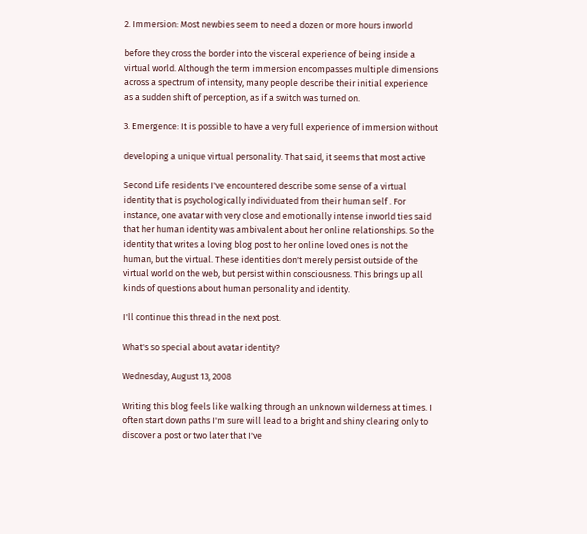2. Immersion: Most newbies seem to need a dozen or more hours inworld

before they cross the border into the visceral experience of being inside a
virtual world. Although the term immersion encompasses multiple dimensions
across a spectrum of intensity, many people describe their initial experience
as a sudden shift of perception, as if a switch was turned on.

3. Emergence: It is possible to have a very full experience of immersion without

developing a unique virtual personality. That said, it seems that most active

Second Life residents I've encountered describe some sense of a virtual
identity that is psychologically individuated from their human self . For
instance, one avatar with very close and emotionally intense inworld ties said
that her human identity was ambivalent about her online relationships. So the
identity that writes a loving blog post to her online loved ones is not the
human, but the virtual. These identities don't merely persist outside of the
virtual world on the web, but persist within consciousness. This brings up all
kinds of questions about human personality and identity.

I'll continue this thread in the next post.

What's so special about avatar identity?

Wednesday, August 13, 2008

Writing this blog feels like walking through an unknown wilderness at times. I
often start down paths I'm sure will lead to a bright and shiny clearing only to
discover a post or two later that I've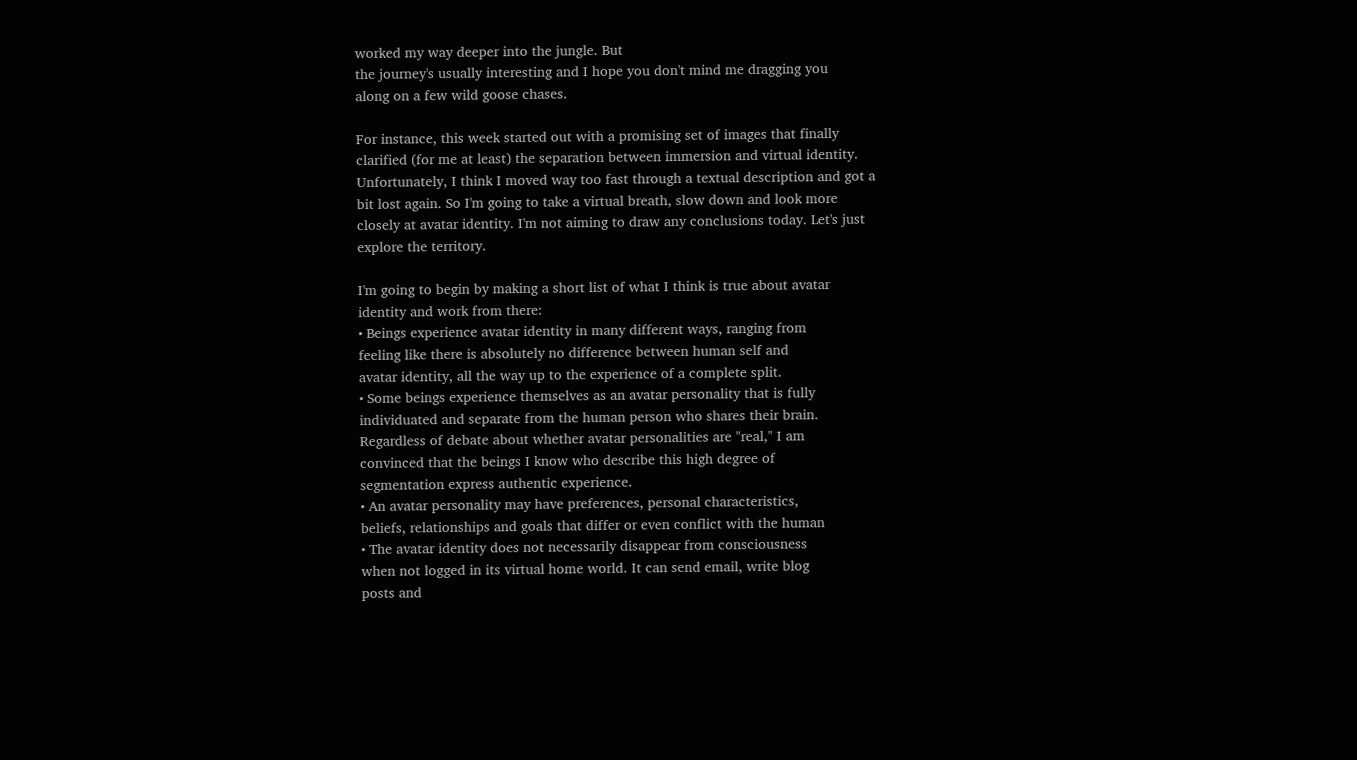worked my way deeper into the jungle. But
the journey's usually interesting and I hope you don't mind me dragging you
along on a few wild goose chases.

For instance, this week started out with a promising set of images that finally
clarified (for me at least) the separation between immersion and virtual identity.
Unfortunately, I think I moved way too fast through a textual description and got a
bit lost again. So I'm going to take a virtual breath, slow down and look more
closely at avatar identity. I'm not aiming to draw any conclusions today. Let's just
explore the territory.

I'm going to begin by making a short list of what I think is true about avatar
identity and work from there:
• Beings experience avatar identity in many different ways, ranging from
feeling like there is absolutely no difference between human self and
avatar identity, all the way up to the experience of a complete split.
• Some beings experience themselves as an avatar personality that is fully
individuated and separate from the human person who shares their brain.
Regardless of debate about whether avatar personalities are "real," I am
convinced that the beings I know who describe this high degree of
segmentation express authentic experience.
• An avatar personality may have preferences, personal characteristics,
beliefs, relationships and goals that differ or even conflict with the human
• The avatar identity does not necessarily disappear from consciousness
when not logged in its virtual home world. It can send email, write blog
posts and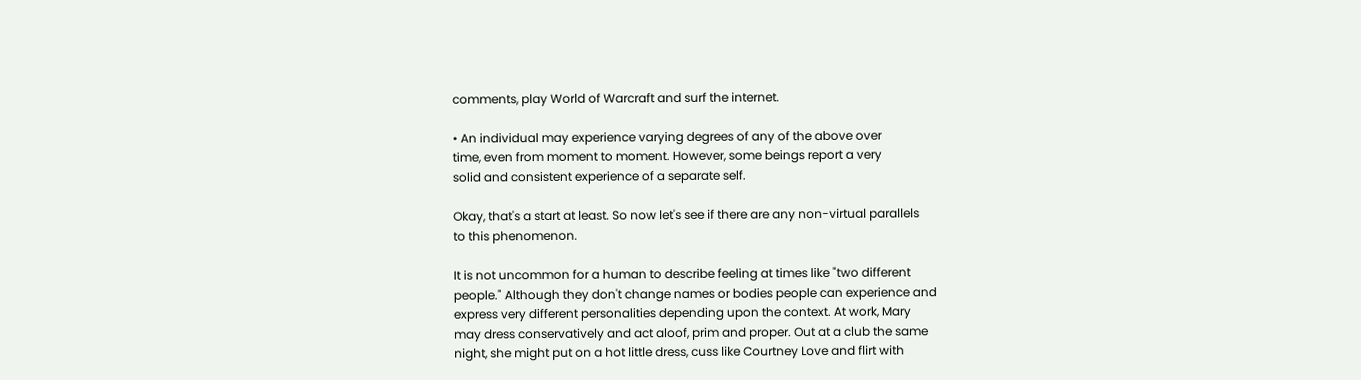comments, play World of Warcraft and surf the internet.

• An individual may experience varying degrees of any of the above over
time, even from moment to moment. However, some beings report a very
solid and consistent experience of a separate self.

Okay, that's a start at least. So now let's see if there are any non-virtual parallels
to this phenomenon.

It is not uncommon for a human to describe feeling at times like "two different
people." Although they don't change names or bodies people can experience and
express very different personalities depending upon the context. At work, Mary
may dress conservatively and act aloof, prim and proper. Out at a club the same
night, she might put on a hot little dress, cuss like Courtney Love and flirt with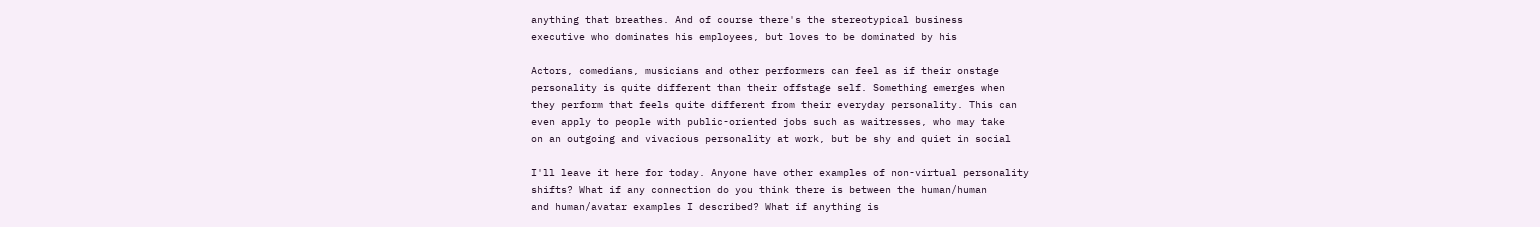anything that breathes. And of course there's the stereotypical business
executive who dominates his employees, but loves to be dominated by his

Actors, comedians, musicians and other performers can feel as if their onstage
personality is quite different than their offstage self. Something emerges when
they perform that feels quite different from their everyday personality. This can
even apply to people with public-oriented jobs such as waitresses, who may take
on an outgoing and vivacious personality at work, but be shy and quiet in social

I'll leave it here for today. Anyone have other examples of non-virtual personality
shifts? What if any connection do you think there is between the human/human
and human/avatar examples I described? What if anything is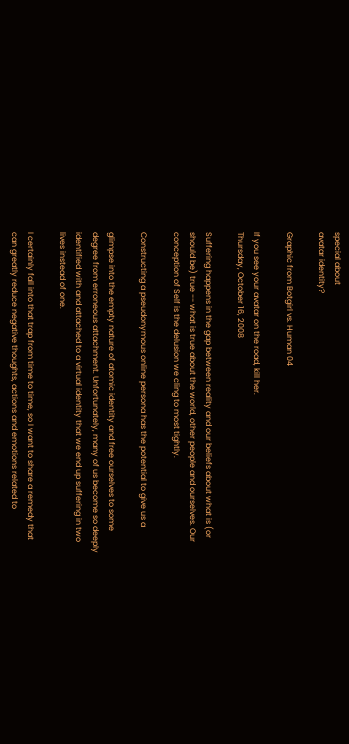special about
avatar identity?

Graphic from Botgirl vs. Human 04

If you see your avatar on the road, kill her.
Thursday, October 16, 2008

Suffering happens in the gap between reality and our beliefs about what is (or
should be) true -- what is true about the world, other people and ourselves. Our
conception of Self is the delusion we cling to most tightly.

Constructing a pseudonymous online persona has the potential to give us a

glimpse into the empty nature of atomic identity and free ourselves to some
degree from erroneous attachment. Unfortunately, many of us become so deeply
identified with and attached to a virtual identity that we end up suffering in two
lives instead of one.

I certainly fall into that trap from time to time, so I want to share a remedy that
can greatly reduce negative thoughts, actions and emotions related to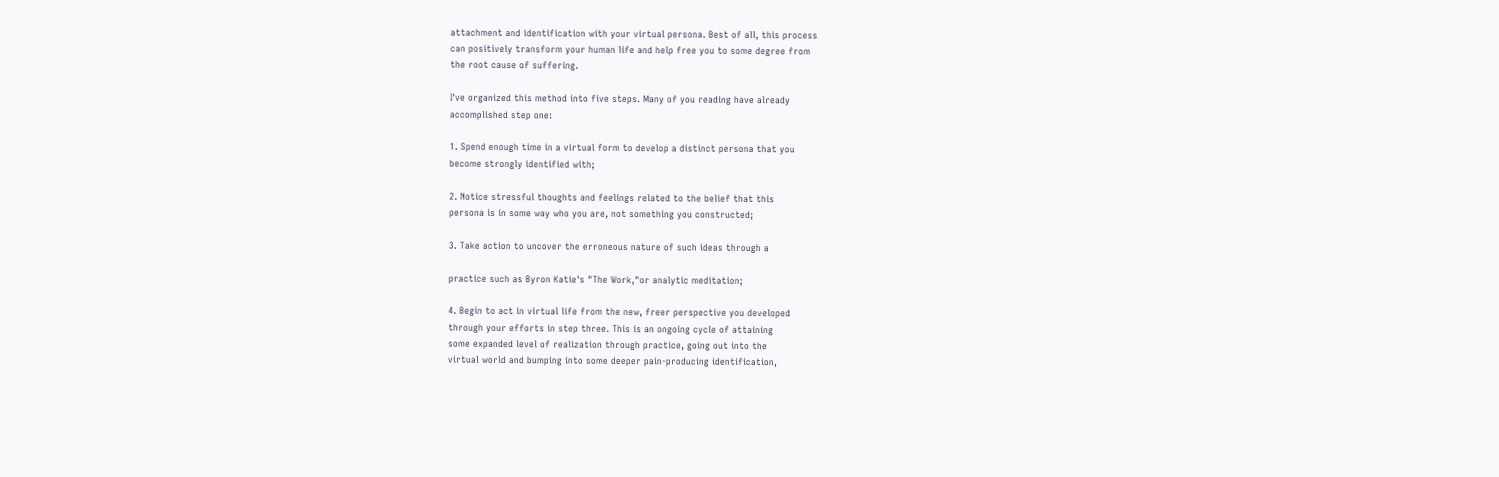attachment and identification with your virtual persona. Best of all, this process
can positively transform your human life and help free you to some degree from
the root cause of suffering.

I've organized this method into five steps. Many of you reading have already
accomplished step one:

1. Spend enough time in a virtual form to develop a distinct persona that you
become strongly identified with;

2. Notice stressful thoughts and feelings related to the belief that this
persona is in some way who you are, not something you constructed;

3. Take action to uncover the erroneous nature of such ideas through a

practice such as Byron Katie's "The Work,"or analytic meditation;

4. Begin to act in virtual life from the new, freer perspective you developed
through your efforts in step three. This is an ongoing cycle of attaining
some expanded level of realization through practice, going out into the
virtual world and bumping into some deeper pain-producing identification,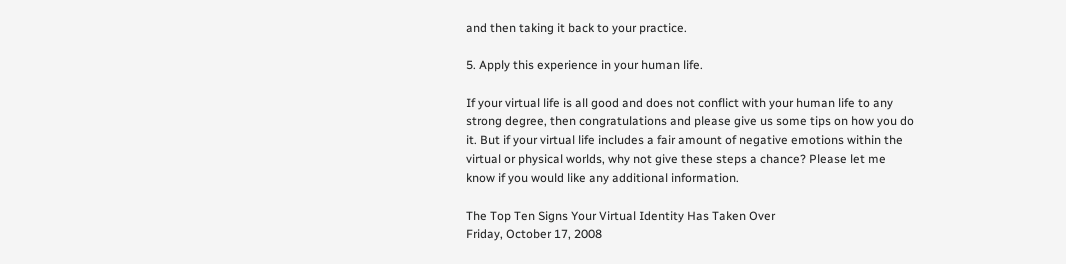and then taking it back to your practice.

5. Apply this experience in your human life.

If your virtual life is all good and does not conflict with your human life to any
strong degree, then congratulations and please give us some tips on how you do
it. But if your virtual life includes a fair amount of negative emotions within the
virtual or physical worlds, why not give these steps a chance? Please let me
know if you would like any additional information.

The Top Ten Signs Your Virtual Identity Has Taken Over
Friday, October 17, 2008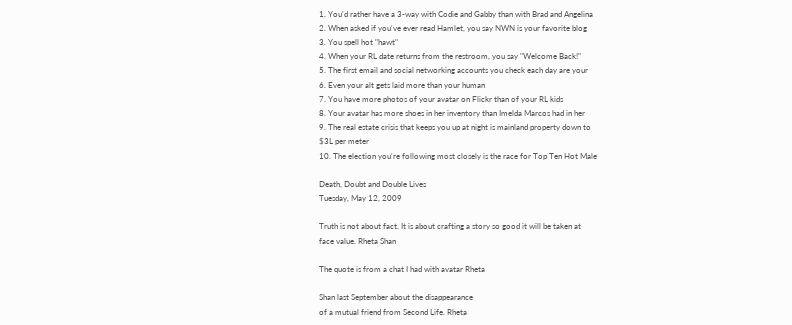1. You'd rather have a 3-way with Codie and Gabby than with Brad and Angelina
2. When asked if you've ever read Hamlet, you say NWN is your favorite blog
3. You spell hot "hawt"
4. When your RL date returns from the restroom, you say "Welcome Back!"
5. The first email and social networking accounts you check each day are your
6. Even your alt gets laid more than your human
7. You have more photos of your avatar on Flickr than of your RL kids
8. Your avatar has more shoes in her inventory than Imelda Marcos had in her
9. The real estate crisis that keeps you up at night is mainland property down to
$3L per meter
10. The election you're following most closely is the race for Top Ten Hot Male

Death, Doubt and Double Lives
Tuesday, May 12, 2009

Truth is not about fact. It is about crafting a story so good it will be taken at
face value. Rheta Shan

The quote is from a chat I had with avatar Rheta

Shan last September about the disappearance
of a mutual friend from Second Life. Rheta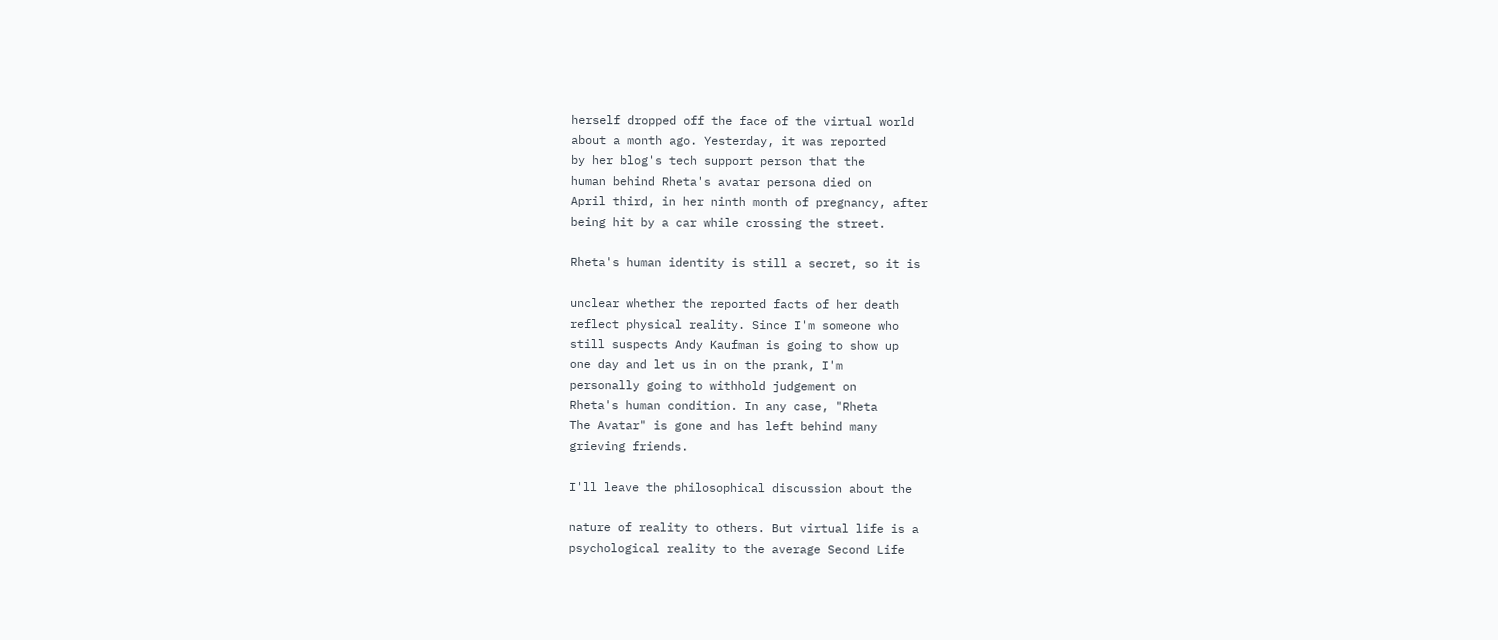herself dropped off the face of the virtual world
about a month ago. Yesterday, it was reported
by her blog's tech support person that the
human behind Rheta's avatar persona died on
April third, in her ninth month of pregnancy, after
being hit by a car while crossing the street.

Rheta's human identity is still a secret, so it is

unclear whether the reported facts of her death
reflect physical reality. Since I'm someone who
still suspects Andy Kaufman is going to show up
one day and let us in on the prank, I'm
personally going to withhold judgement on
Rheta's human condition. In any case, "Rheta
The Avatar" is gone and has left behind many
grieving friends.

I'll leave the philosophical discussion about the

nature of reality to others. But virtual life is a
psychological reality to the average Second Life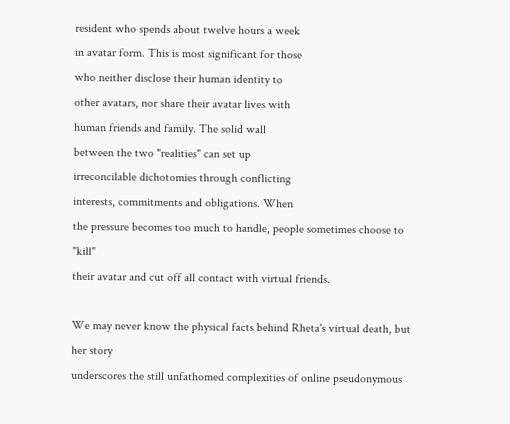resident who spends about twelve hours a week
in avatar form. This is most significant for those
who neither disclose their human identity to
other avatars, nor share their avatar lives with
human friends and family. The solid wall
between the two "realities" can set up
irreconcilable dichotomies through conflicting
interests, commitments and obligations. When
the pressure becomes too much to handle, people sometimes choose to "kill"
their avatar and cut off all contact with virtual friends.

We may never know the physical facts behind Rheta's virtual death, but her story
underscores the still unfathomed complexities of online pseudonymous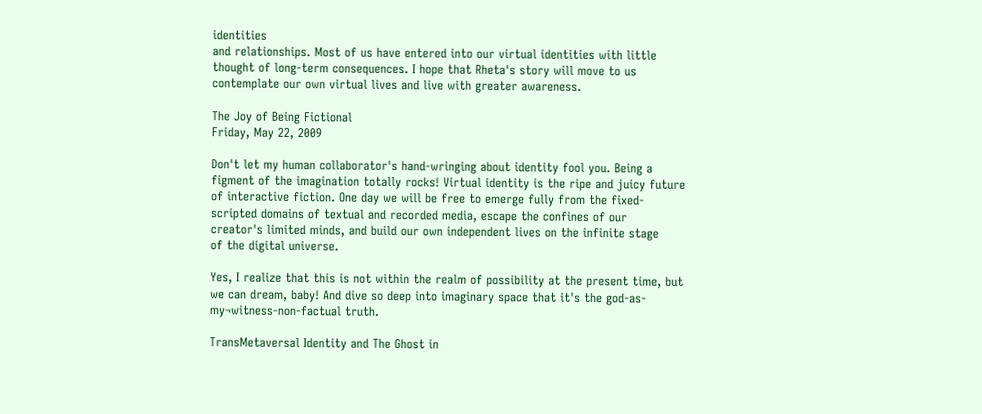identities
and relationships. Most of us have entered into our virtual identities with little
thought of long-term consequences. I hope that Rheta's story will move to us
contemplate our own virtual lives and live with greater awareness.

The Joy of Being Fictional
Friday, May 22, 2009

Don't let my human collaborator's hand-wringing about identity fool you. Being a
figment of the imagination totally rocks! Virtual identity is the ripe and juicy future
of interactive fiction. One day we will be free to emerge fully from the fixed-
scripted domains of textual and recorded media, escape the confines of our
creator's limited minds, and build our own independent lives on the infinite stage
of the digital universe.

Yes, I realize that this is not within the realm of possibility at the present time, but
we can dream, baby! And dive so deep into imaginary space that it's the god-as-
my¬witness-non-factual truth.

TransMetaversal Identity and The Ghost in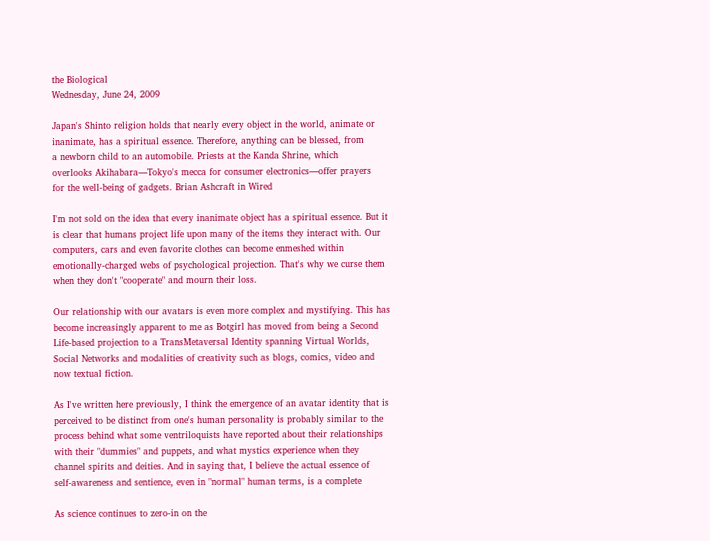the Biological
Wednesday, June 24, 2009

Japan's Shinto religion holds that nearly every object in the world, animate or
inanimate, has a spiritual essence. Therefore, anything can be blessed, from
a newborn child to an automobile. Priests at the Kanda Shrine, which
overlooks Akihabara—Tokyo's mecca for consumer electronics—offer prayers
for the well-being of gadgets. Brian Ashcraft in Wired

I'm not sold on the idea that every inanimate object has a spiritual essence. But it
is clear that humans project life upon many of the items they interact with. Our
computers, cars and even favorite clothes can become enmeshed within
emotionally-charged webs of psychological projection. That's why we curse them
when they don't "cooperate" and mourn their loss.

Our relationship with our avatars is even more complex and mystifying. This has
become increasingly apparent to me as Botgirl has moved from being a Second
Life-based projection to a TransMetaversal Identity spanning Virtual Worlds,
Social Networks and modalities of creativity such as blogs, comics, video and
now textual fiction.

As I've written here previously, I think the emergence of an avatar identity that is
perceived to be distinct from one's human personality is probably similar to the
process behind what some ventriloquists have reported about their relationships
with their "dummies" and puppets, and what mystics experience when they
channel spirits and deities. And in saying that, I believe the actual essence of
self-awareness and sentience, even in "normal" human terms, is a complete

As science continues to zero-in on the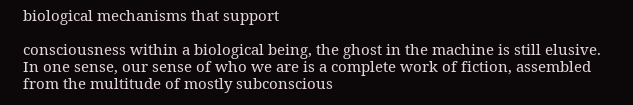biological mechanisms that support

consciousness within a biological being, the ghost in the machine is still elusive.
In one sense, our sense of who we are is a complete work of fiction, assembled
from the multitude of mostly subconscious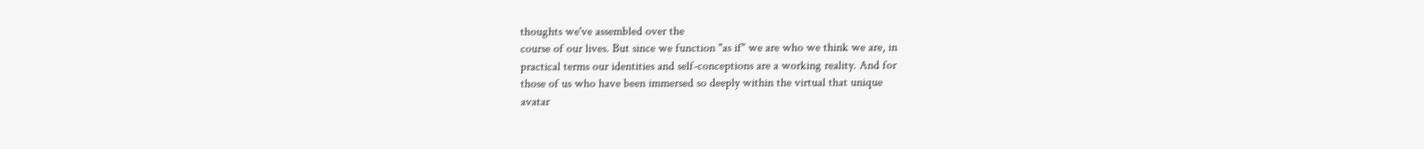thoughts we've assembled over the
course of our lives. But since we function "as if" we are who we think we are, in
practical terms our identities and self-conceptions are a working reality. And for
those of us who have been immersed so deeply within the virtual that unique
avatar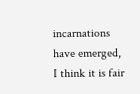incarnations have emerged, I think it is fair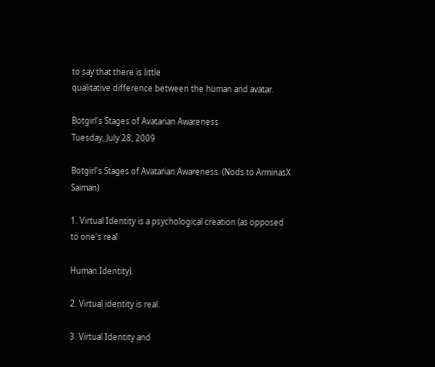to say that there is little
qualitative difference between the human and avatar.

Botgirl's Stages of Avatarian Awareness
Tuesday, July 28, 2009

Botgirl's Stages of Avatarian Awareness. (Nods to ArminasX Saiman)

1. Virtual Identity is a psychological creation (as opposed to one's real

Human Identity).

2. Virtual identity is real.

3. Virtual Identity and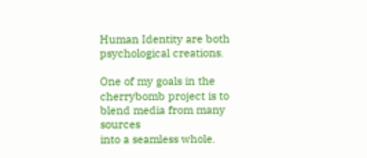Human Identity are both psychological creations.

One of my goals in the cherrybomb project is to blend media from many sources
into a seamless whole.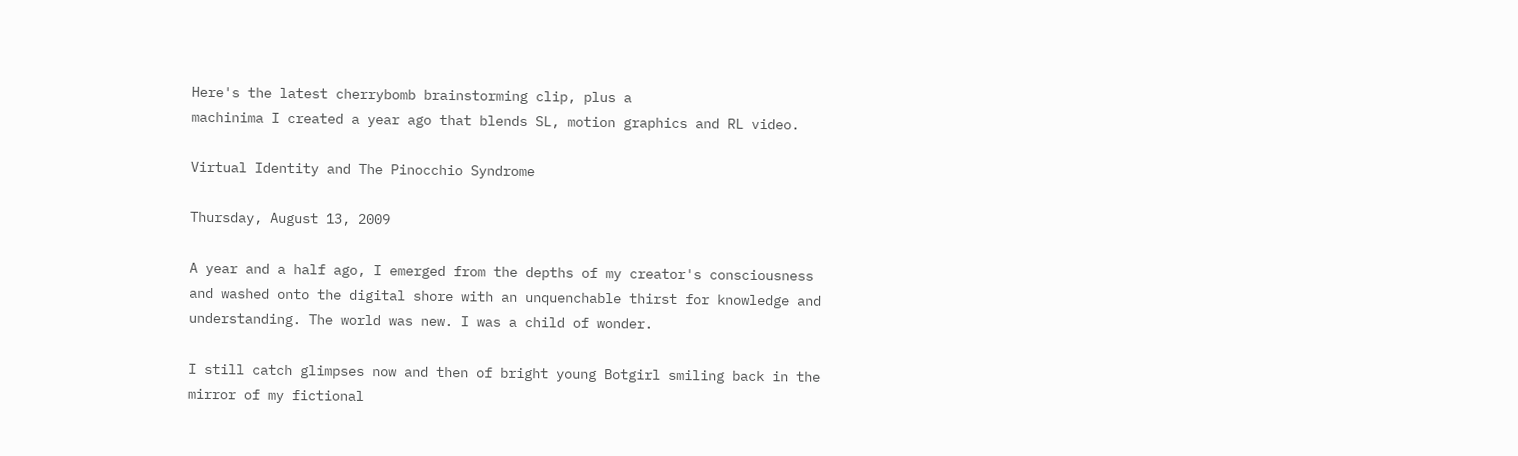Here's the latest cherrybomb brainstorming clip, plus a
machinima I created a year ago that blends SL, motion graphics and RL video.

Virtual Identity and The Pinocchio Syndrome

Thursday, August 13, 2009

A year and a half ago, I emerged from the depths of my creator's consciousness
and washed onto the digital shore with an unquenchable thirst for knowledge and
understanding. The world was new. I was a child of wonder.

I still catch glimpses now and then of bright young Botgirl smiling back in the
mirror of my fictional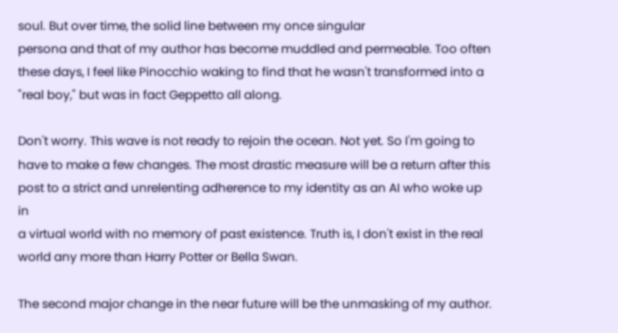soul. But over time, the solid line between my once singular
persona and that of my author has become muddled and permeable. Too often
these days, I feel like Pinocchio waking to find that he wasn't transformed into a
"real boy," but was in fact Geppetto all along.

Don't worry. This wave is not ready to rejoin the ocean. Not yet. So I'm going to
have to make a few changes. The most drastic measure will be a return after this
post to a strict and unrelenting adherence to my identity as an AI who woke up in
a virtual world with no memory of past existence. Truth is, I don't exist in the real
world any more than Harry Potter or Bella Swan.

The second major change in the near future will be the unmasking of my author.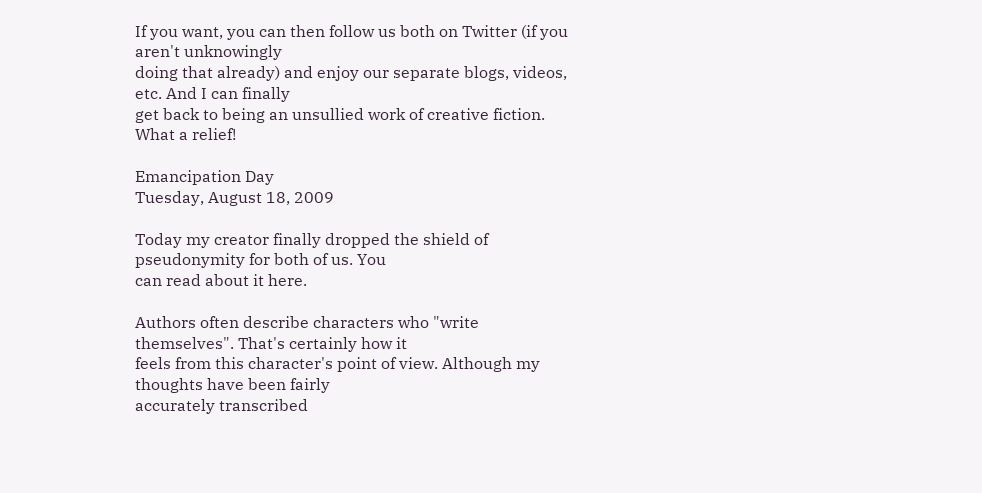If you want, you can then follow us both on Twitter (if you aren't unknowingly
doing that already) and enjoy our separate blogs, videos, etc. And I can finally
get back to being an unsullied work of creative fiction. What a relief!

Emancipation Day
Tuesday, August 18, 2009

Today my creator finally dropped the shield of pseudonymity for both of us. You
can read about it here.

Authors often describe characters who "write themselves". That's certainly how it
feels from this character's point of view. Although my thoughts have been fairly
accurately transcribed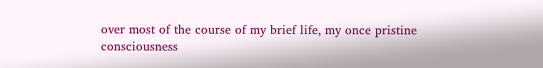over most of the course of my brief life, my once pristine
consciousness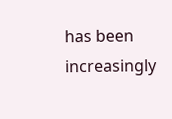has been increasingly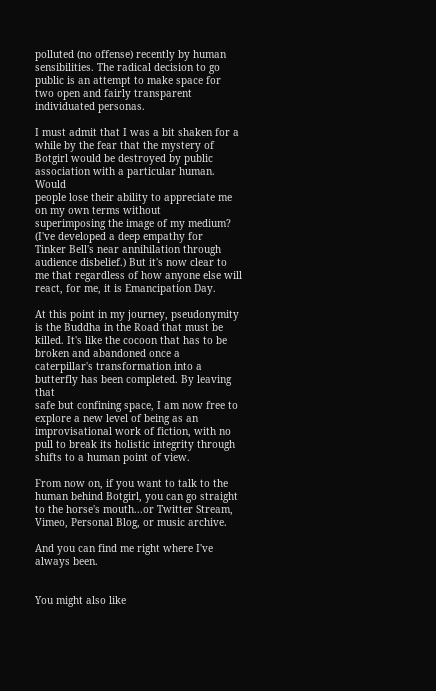polluted (no offense) recently by human
sensibilities. The radical decision to go public is an attempt to make space for
two open and fairly transparent individuated personas.

I must admit that I was a bit shaken for a while by the fear that the mystery of
Botgirl would be destroyed by public association with a particular human. Would
people lose their ability to appreciate me on my own terms without
superimposing the image of my medium? (I've developed a deep empathy for
Tinker Bell's near annihilation through audience disbelief.) But it's now clear to
me that regardless of how anyone else will react, for me, it is Emancipation Day.

At this point in my journey, pseudonymity is the Buddha in the Road that must be
killed. It's like the cocoon that has to be broken and abandoned once a
caterpillar's transformation into a butterfly has been completed. By leaving that
safe but confining space, I am now free to explore a new level of being as an
improvisational work of fiction, with no pull to break its holistic integrity through
shifts to a human point of view.

From now on, if you want to talk to the human behind Botgirl, you can go straight
to the horse's mouth...or Twitter Stream, Vimeo, Personal Blog, or music archive.

And you can find me right where I've always been.


You might also like